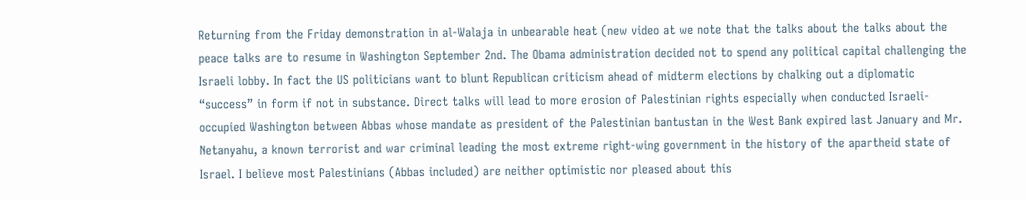Returning from the Friday demonstration in al-Walaja in unbearable heat (new video at we note that the talks about the talks about the peace talks are to resume in Washington September 2nd. The Obama administration decided not to spend any political capital challenging the Israeli lobby. In fact the US politicians want to blunt Republican criticism ahead of midterm elections by chalking out a diplomatic “success” in form if not in substance. Direct talks will lead to more erosion of Palestinian rights especially when conducted Israeli-occupied Washington between Abbas whose mandate as president of the Palestinian bantustan in the West Bank expired last January and Mr. Netanyahu, a known terrorist and war criminal leading the most extreme right-wing government in the history of the apartheid state of Israel. I believe most Palestinians (Abbas included) are neither optimistic nor pleased about this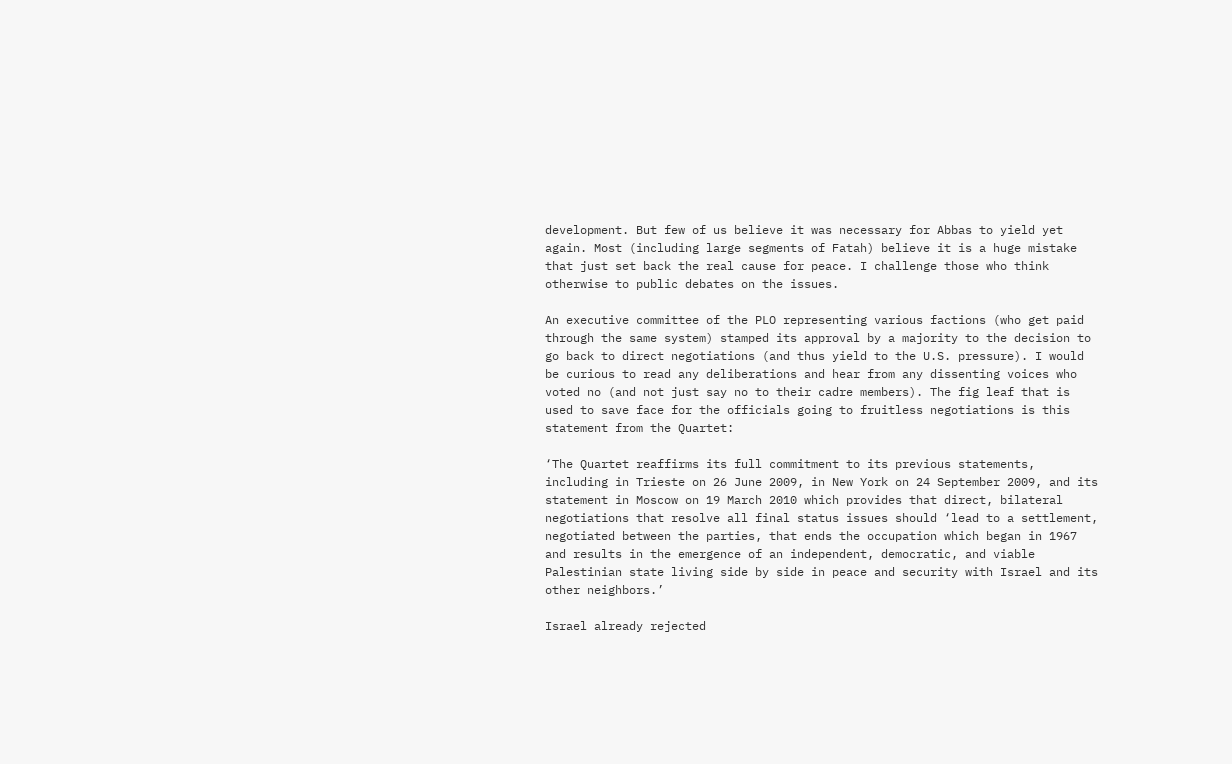development. But few of us believe it was necessary for Abbas to yield yet again. Most (including large segments of Fatah) believe it is a huge mistake that just set back the real cause for peace. I challenge those who think otherwise to public debates on the issues.

An executive committee of the PLO representing various factions (who get paid through the same system) stamped its approval by a majority to the decision to go back to direct negotiations (and thus yield to the U.S. pressure). I would be curious to read any deliberations and hear from any dissenting voices who voted no (and not just say no to their cadre members). The fig leaf that is used to save face for the officials going to fruitless negotiations is this statement from the Quartet:

‘The Quartet reaffirms its full commitment to its previous statements, including in Trieste on 26 June 2009, in New York on 24 September 2009, and its statement in Moscow on 19 March 2010 which provides that direct, bilateral negotiations that resolve all final status issues should ‘lead to a settlement, negotiated between the parties, that ends the occupation which began in 1967 and results in the emergence of an independent, democratic, and viable Palestinian state living side by side in peace and security with Israel and its other neighbors.’

Israel already rejected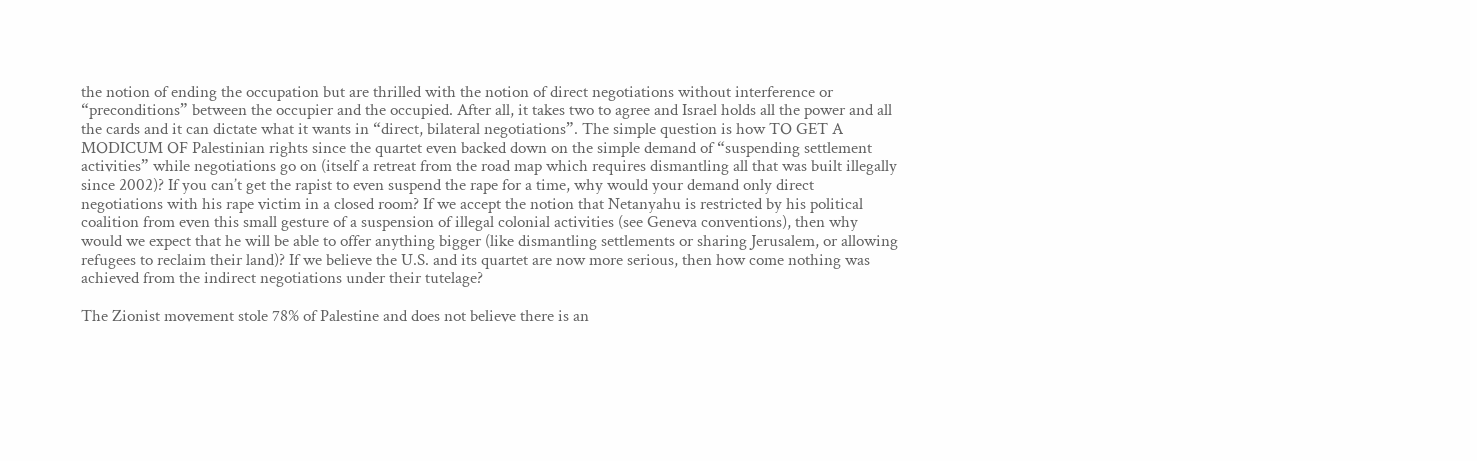the notion of ending the occupation but are thrilled with the notion of direct negotiations without interference or “preconditions” between the occupier and the occupied. After all, it takes two to agree and Israel holds all the power and all the cards and it can dictate what it wants in “direct, bilateral negotiations”. The simple question is how TO GET A MODICUM OF Palestinian rights since the quartet even backed down on the simple demand of “suspending settlement activities” while negotiations go on (itself a retreat from the road map which requires dismantling all that was built illegally since 2002)? If you can’t get the rapist to even suspend the rape for a time, why would your demand only direct negotiations with his rape victim in a closed room? If we accept the notion that Netanyahu is restricted by his political coalition from even this small gesture of a suspension of illegal colonial activities (see Geneva conventions), then why would we expect that he will be able to offer anything bigger (like dismantling settlements or sharing Jerusalem, or allowing refugees to reclaim their land)? If we believe the U.S. and its quartet are now more serious, then how come nothing was achieved from the indirect negotiations under their tutelage?

The Zionist movement stole 78% of Palestine and does not believe there is an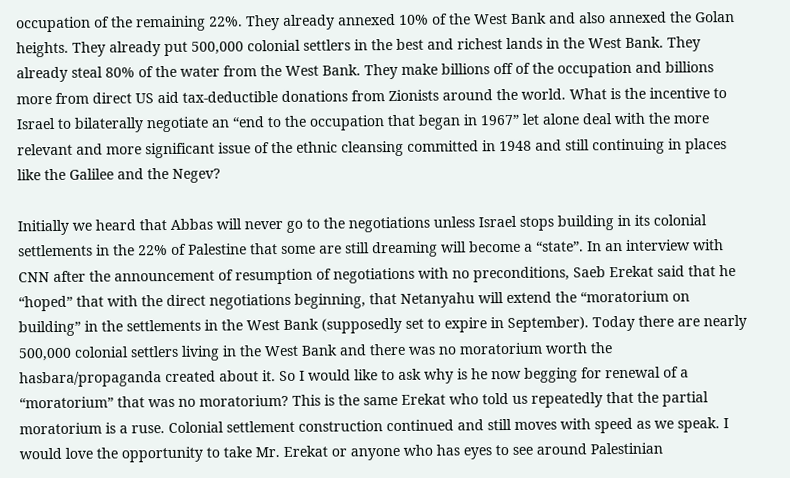occupation of the remaining 22%. They already annexed 10% of the West Bank and also annexed the Golan heights. They already put 500,000 colonial settlers in the best and richest lands in the West Bank. They already steal 80% of the water from the West Bank. They make billions off of the occupation and billions more from direct US aid tax-deductible donations from Zionists around the world. What is the incentive to Israel to bilaterally negotiate an “end to the occupation that began in 1967” let alone deal with the more relevant and more significant issue of the ethnic cleansing committed in 1948 and still continuing in places like the Galilee and the Negev?

Initially we heard that Abbas will never go to the negotiations unless Israel stops building in its colonial settlements in the 22% of Palestine that some are still dreaming will become a “state”. In an interview with CNN after the announcement of resumption of negotiations with no preconditions, Saeb Erekat said that he “hoped” that with the direct negotiations beginning, that Netanyahu will extend the “moratorium on building” in the settlements in the West Bank (supposedly set to expire in September). Today there are nearly 500,000 colonial settlers living in the West Bank and there was no moratorium worth the hasbara/propaganda created about it. So I would like to ask why is he now begging for renewal of a “moratorium” that was no moratorium? This is the same Erekat who told us repeatedly that the partial moratorium is a ruse. Colonial settlement construction continued and still moves with speed as we speak. I would love the opportunity to take Mr. Erekat or anyone who has eyes to see around Palestinian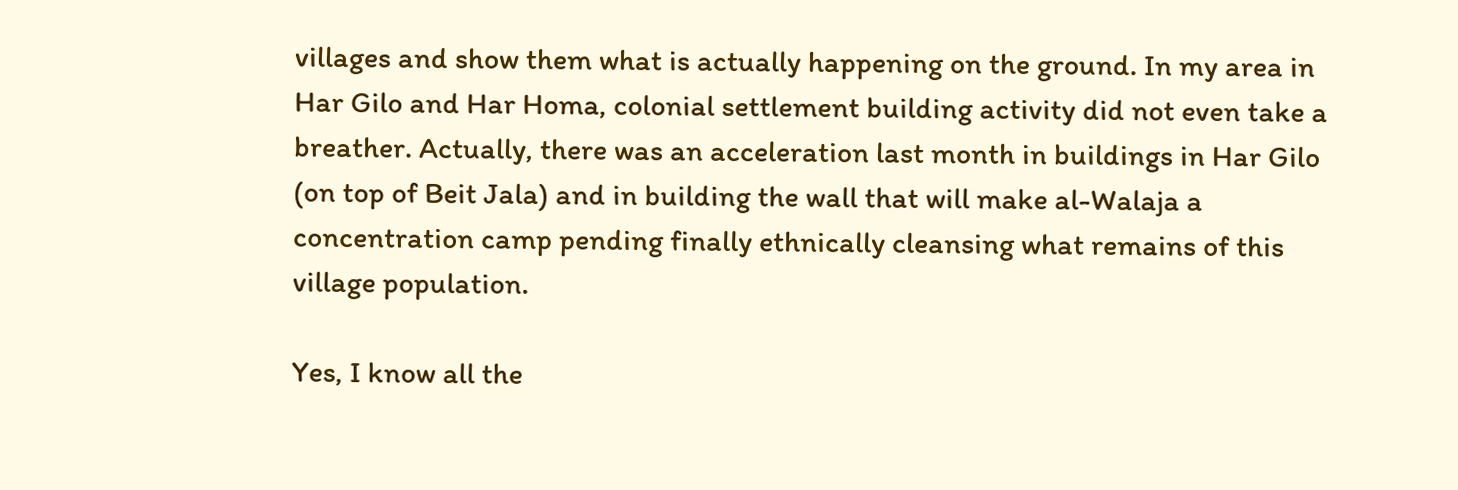villages and show them what is actually happening on the ground. In my area in Har Gilo and Har Homa, colonial settlement building activity did not even take a breather. Actually, there was an acceleration last month in buildings in Har Gilo (on top of Beit Jala) and in building the wall that will make al-Walaja a concentration camp pending finally ethnically cleansing what remains of this village population.

Yes, I know all the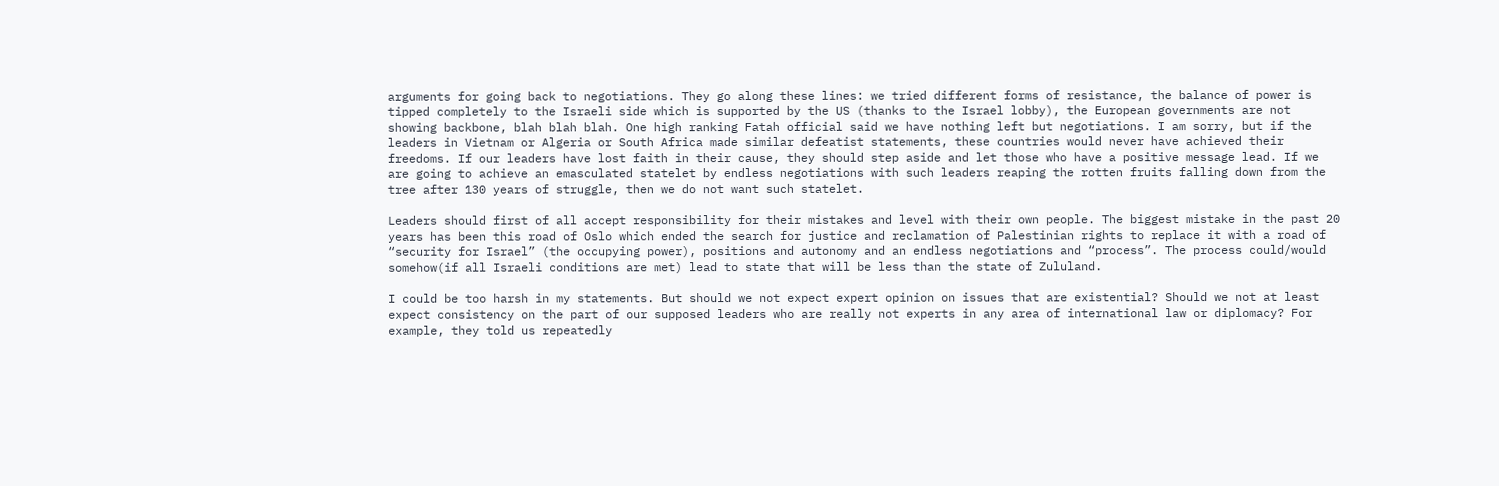arguments for going back to negotiations. They go along these lines: we tried different forms of resistance, the balance of power is tipped completely to the Israeli side which is supported by the US (thanks to the Israel lobby), the European governments are not showing backbone, blah blah blah. One high ranking Fatah official said we have nothing left but negotiations. I am sorry, but if the leaders in Vietnam or Algeria or South Africa made similar defeatist statements, these countries would never have achieved their freedoms. If our leaders have lost faith in their cause, they should step aside and let those who have a positive message lead. If we are going to achieve an emasculated statelet by endless negotiations with such leaders reaping the rotten fruits falling down from the tree after 130 years of struggle, then we do not want such statelet.

Leaders should first of all accept responsibility for their mistakes and level with their own people. The biggest mistake in the past 20 years has been this road of Oslo which ended the search for justice and reclamation of Palestinian rights to replace it with a road of “security for Israel” (the occupying power), positions and autonomy and an endless negotiations and “process”. The process could/would somehow(if all Israeli conditions are met) lead to state that will be less than the state of Zululand.

I could be too harsh in my statements. But should we not expect expert opinion on issues that are existential? Should we not at least expect consistency on the part of our supposed leaders who are really not experts in any area of international law or diplomacy? For example, they told us repeatedly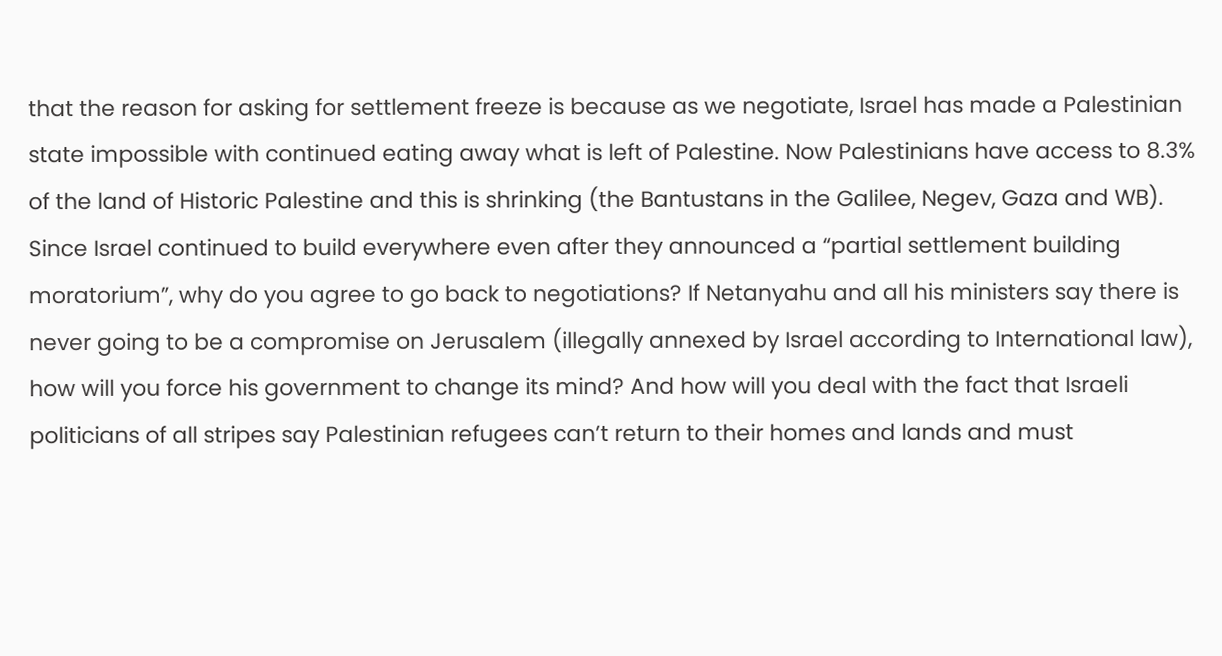that the reason for asking for settlement freeze is because as we negotiate, Israel has made a Palestinian state impossible with continued eating away what is left of Palestine. Now Palestinians have access to 8.3% of the land of Historic Palestine and this is shrinking (the Bantustans in the Galilee, Negev, Gaza and WB). Since Israel continued to build everywhere even after they announced a “partial settlement building moratorium”, why do you agree to go back to negotiations? If Netanyahu and all his ministers say there is never going to be a compromise on Jerusalem (illegally annexed by Israel according to International law), how will you force his government to change its mind? And how will you deal with the fact that Israeli politicians of all stripes say Palestinian refugees can’t return to their homes and lands and must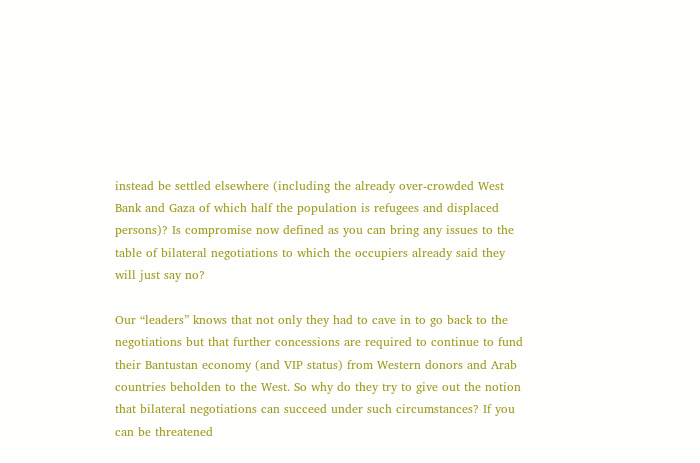instead be settled elsewhere (including the already over-crowded West Bank and Gaza of which half the population is refugees and displaced persons)? Is compromise now defined as you can bring any issues to the table of bilateral negotiations to which the occupiers already said they will just say no?

Our “leaders” knows that not only they had to cave in to go back to the negotiations but that further concessions are required to continue to fund their Bantustan economy (and VIP status) from Western donors and Arab countries beholden to the West. So why do they try to give out the notion that bilateral negotiations can succeed under such circumstances? If you can be threatened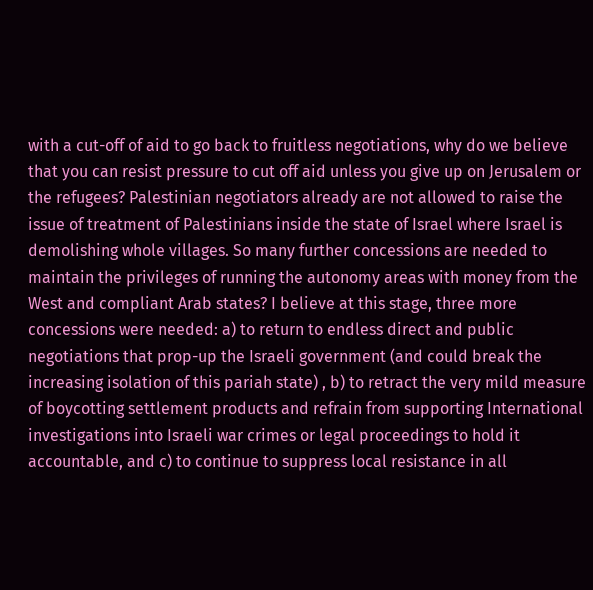with a cut-off of aid to go back to fruitless negotiations, why do we believe that you can resist pressure to cut off aid unless you give up on Jerusalem or the refugees? Palestinian negotiators already are not allowed to raise the issue of treatment of Palestinians inside the state of Israel where Israel is demolishing whole villages. So many further concessions are needed to maintain the privileges of running the autonomy areas with money from the West and compliant Arab states? I believe at this stage, three more concessions were needed: a) to return to endless direct and public negotiations that prop-up the Israeli government (and could break the increasing isolation of this pariah state) , b) to retract the very mild measure of boycotting settlement products and refrain from supporting International investigations into Israeli war crimes or legal proceedings to hold it accountable, and c) to continue to suppress local resistance in all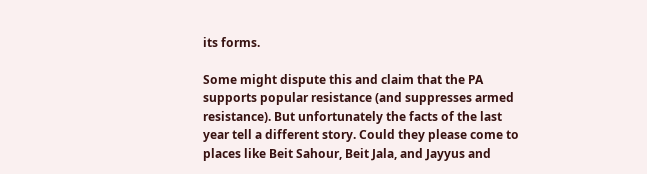its forms.

Some might dispute this and claim that the PA supports popular resistance (and suppresses armed resistance). But unfortunately the facts of the last year tell a different story. Could they please come to places like Beit Sahour, Beit Jala, and Jayyus and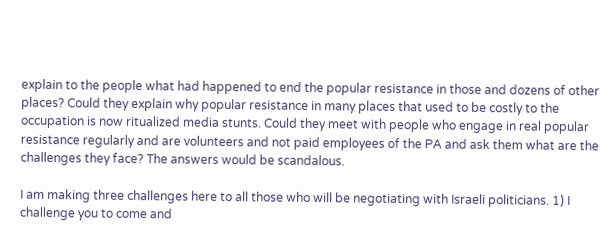explain to the people what had happened to end the popular resistance in those and dozens of other places? Could they explain why popular resistance in many places that used to be costly to the occupation is now ritualized media stunts. Could they meet with people who engage in real popular resistance regularly and are volunteers and not paid employees of the PA and ask them what are the challenges they face? The answers would be scandalous.

I am making three challenges here to all those who will be negotiating with Israeli politicians. 1) I challenge you to come and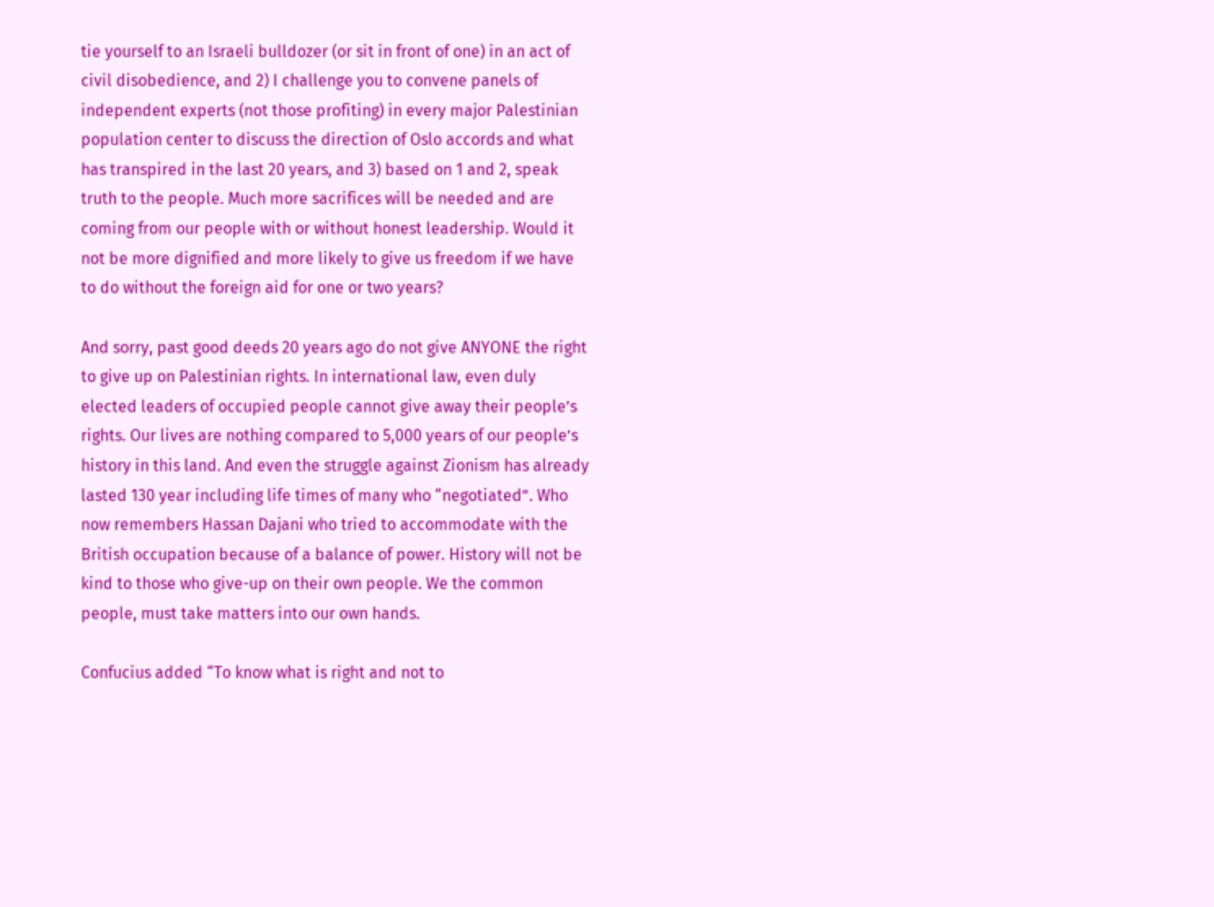tie yourself to an Israeli bulldozer (or sit in front of one) in an act of civil disobedience, and 2) I challenge you to convene panels of independent experts (not those profiting) in every major Palestinian population center to discuss the direction of Oslo accords and what has transpired in the last 20 years, and 3) based on 1 and 2, speak truth to the people. Much more sacrifices will be needed and are coming from our people with or without honest leadership. Would it not be more dignified and more likely to give us freedom if we have to do without the foreign aid for one or two years?

And sorry, past good deeds 20 years ago do not give ANYONE the right to give up on Palestinian rights. In international law, even duly elected leaders of occupied people cannot give away their people’s rights. Our lives are nothing compared to 5,000 years of our people’s history in this land. And even the struggle against Zionism has already lasted 130 year including life times of many who “negotiated”. Who now remembers Hassan Dajani who tried to accommodate with the British occupation because of a balance of power. History will not be kind to those who give-up on their own people. We the common people, must take matters into our own hands.

Confucius added “To know what is right and not to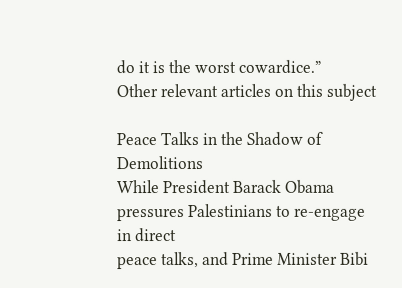do it is the worst cowardice.”
Other relevant articles on this subject

Peace Talks in the Shadow of Demolitions
While President Barack Obama pressures Palestinians to re-engage in direct
peace talks, and Prime Minister Bibi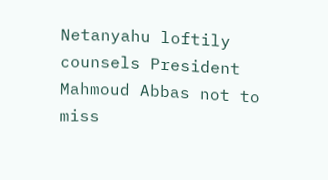Netanyahu loftily counsels President
Mahmoud Abbas not to miss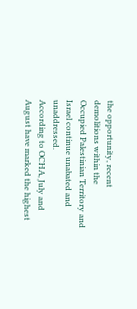the opportunity, recent demolitions within the
Occupied Palestinian Territory and Israel continue unabated and unaddressed.
According to OCHA, July and August have marked the highest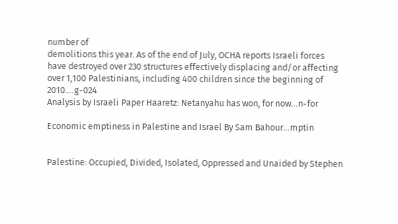number of
demolitions this year. As of the end of July, OCHA reports Israeli forces
have destroyed over 230 structures effectively displacing and/or affecting
over 1,100 Palestinians, including 400 children since the beginning of 2010.…g-024
Analysis by Israeli Paper Haaretz: Netanyahu has won, for now…n-for

Economic emptiness in Palestine and Israel By Sam Bahour…mptin


Palestine: Occupied, Divided, Isolated, Oppressed and Unaided by Stephen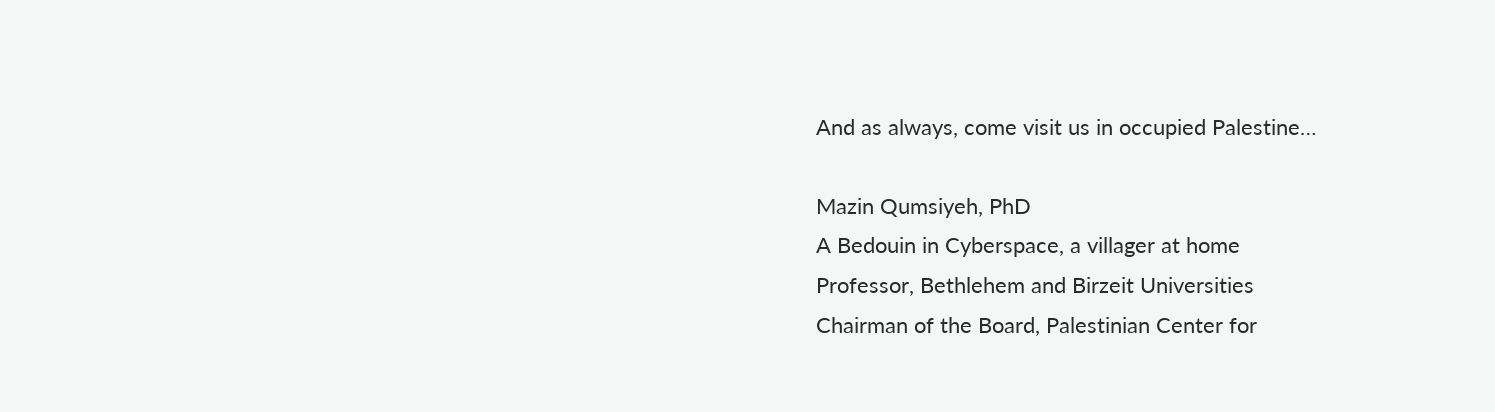And as always, come visit us in occupied Palestine…

Mazin Qumsiyeh, PhD
A Bedouin in Cyberspace, a villager at home
Professor, Bethlehem and Birzeit Universities
Chairman of the Board, Palestinian Center for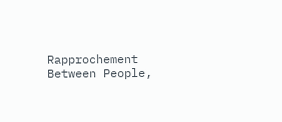Rapprochement Between People,